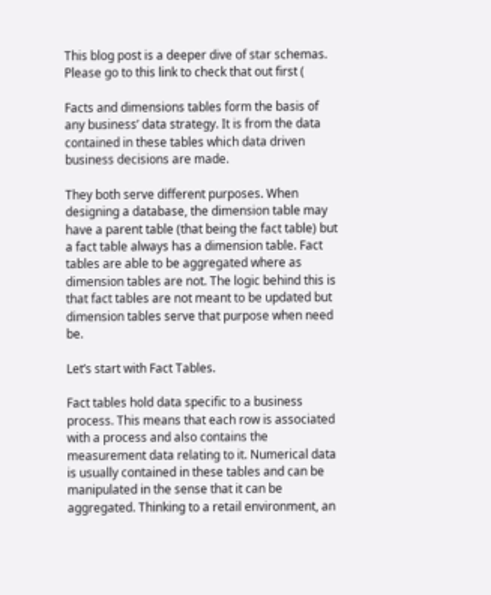This blog post is a deeper dive of star schemas. Please go to this link to check that out first (

Facts and dimensions tables form the basis of any business’ data strategy. It is from the data contained in these tables which data driven business decisions are made.

They both serve different purposes. When designing a database, the dimension table may have a parent table (that being the fact table) but a fact table always has a dimension table. Fact tables are able to be aggregated where as dimension tables are not. The logic behind this is that fact tables are not meant to be updated but dimension tables serve that purpose when need be.

Let’s start with Fact Tables.

Fact tables hold data specific to a business process. This means that each row is associated with a process and also contains the measurement data relating to it. Numerical data is usually contained in these tables and can be manipulated in the sense that it can be aggregated. Thinking to a retail environment, an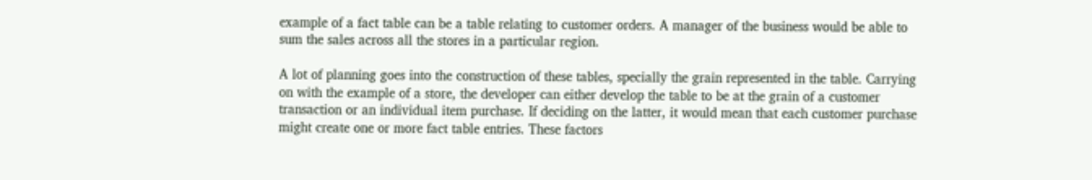example of a fact table can be a table relating to customer orders. A manager of the business would be able to sum the sales across all the stores in a particular region.

A lot of planning goes into the construction of these tables, specially the grain represented in the table. Carrying on with the example of a store, the developer can either develop the table to be at the grain of a customer transaction or an individual item purchase. If deciding on the latter, it would mean that each customer purchase might create one or more fact table entries. These factors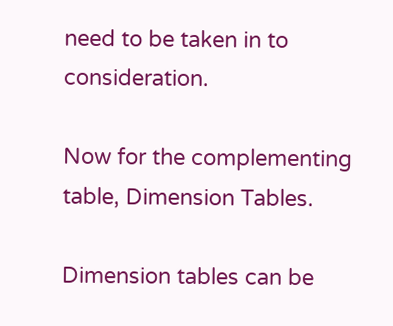need to be taken in to consideration.

Now for the complementing table, Dimension Tables.

Dimension tables can be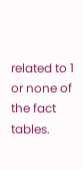related to 1 or none of the fact tables.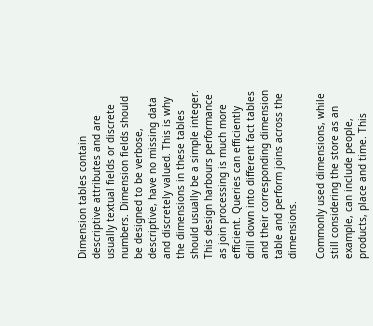Dimension tables contain descriptive attributes and are usually textual fields or discrete numbers. Dimension fields should be designed to be verbose, descriptive, have no missing data and discretely valued. This is why the dimensions in these tables should usually be a simple integer. This design harbours performance as join processing is much more efficient. Queries can efficiently drill down into different fact tables and their corresponding dimension table and perform joins across the dimensions.

Commonly used dimensions, while still considering the store as an example, can include people, products, place and time. This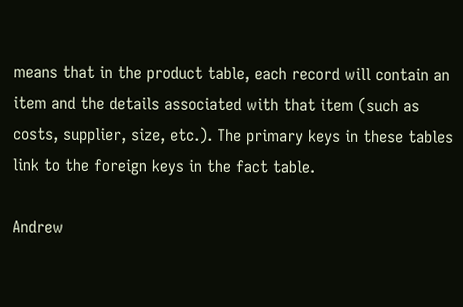means that in the product table, each record will contain an item and the details associated with that item (such as costs, supplier, size, etc.). The primary keys in these tables link to the foreign keys in the fact table.

Andrew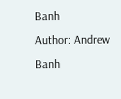Banh
Author: Andrew Banh